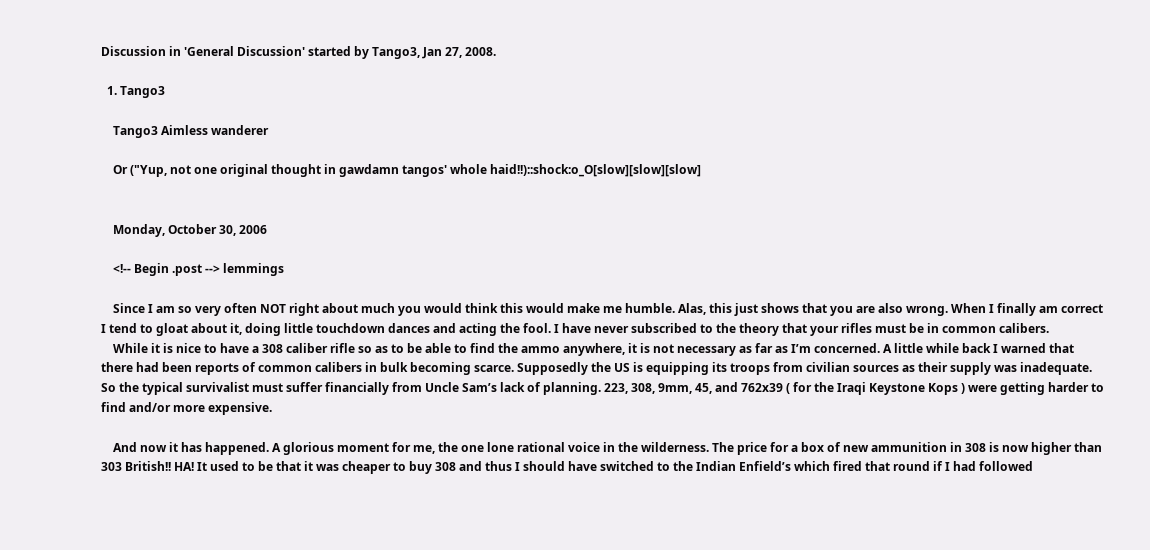Discussion in 'General Discussion' started by Tango3, Jan 27, 2008.

  1. Tango3

    Tango3 Aimless wanderer

    Or ("Yup, not one original thought in gawdamn tangos' whole haid!!)::shock:o_O[slow][slow][slow]


    Monday, October 30, 2006

    <!-- Begin .post --> lemmings

    Since I am so very often NOT right about much you would think this would make me humble. Alas, this just shows that you are also wrong. When I finally am correct I tend to gloat about it, doing little touchdown dances and acting the fool. I have never subscribed to the theory that your rifles must be in common calibers.
    While it is nice to have a 308 caliber rifle so as to be able to find the ammo anywhere, it is not necessary as far as I’m concerned. A little while back I warned that there had been reports of common calibers in bulk becoming scarce. Supposedly the US is equipping its troops from civilian sources as their supply was inadequate. So the typical survivalist must suffer financially from Uncle Sam’s lack of planning. 223, 308, 9mm, 45, and 762x39 ( for the Iraqi Keystone Kops ) were getting harder to find and/or more expensive.

    And now it has happened. A glorious moment for me, the one lone rational voice in the wilderness. The price for a box of new ammunition in 308 is now higher than 303 British!! HA! It used to be that it was cheaper to buy 308 and thus I should have switched to the Indian Enfield’s which fired that round if I had followed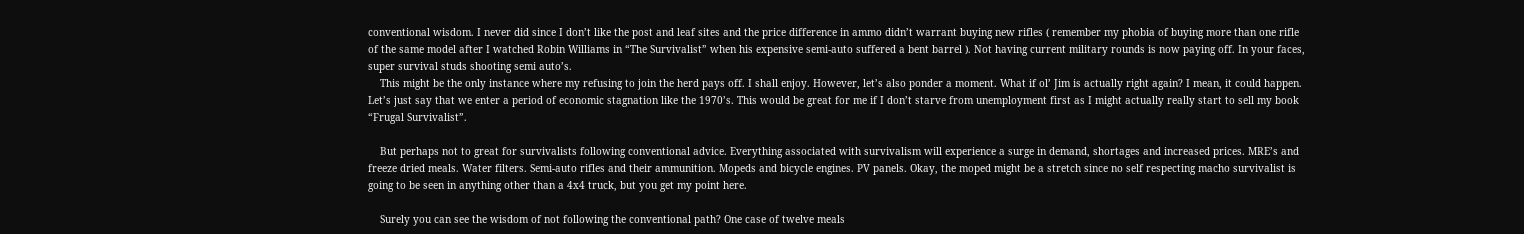conventional wisdom. I never did since I don’t like the post and leaf sites and the price difference in ammo didn’t warrant buying new rifles ( remember my phobia of buying more than one rifle of the same model after I watched Robin Williams in “The Survivalist” when his expensive semi-auto suffered a bent barrel ). Not having current military rounds is now paying off. In your faces, super survival studs shooting semi auto’s.
    This might be the only instance where my refusing to join the herd pays off. I shall enjoy. However, let’s also ponder a moment. What if ol’ Jim is actually right again? I mean, it could happen. Let’s just say that we enter a period of economic stagnation like the 1970’s. This would be great for me if I don’t starve from unemployment first as I might actually really start to sell my book “Frugal Survivalist”.

    But perhaps not to great for survivalists following conventional advice. Everything associated with survivalism will experience a surge in demand, shortages and increased prices. MRE’s and freeze dried meals. Water filters. Semi-auto rifles and their ammunition. Mopeds and bicycle engines. PV panels. Okay, the moped might be a stretch since no self respecting macho survivalist is going to be seen in anything other than a 4x4 truck, but you get my point here.

    Surely you can see the wisdom of not following the conventional path? One case of twelve meals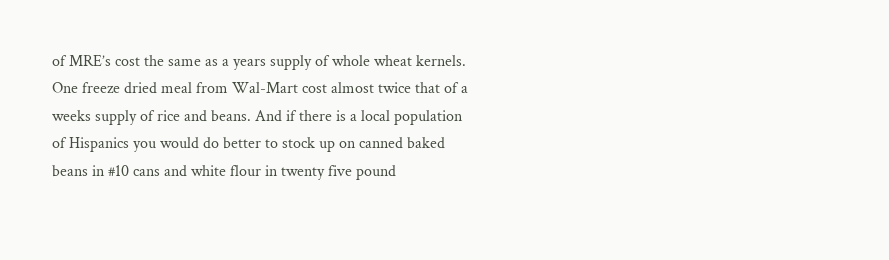of MRE’s cost the same as a years supply of whole wheat kernels. One freeze dried meal from Wal-Mart cost almost twice that of a weeks supply of rice and beans. And if there is a local population of Hispanics you would do better to stock up on canned baked beans in #10 cans and white flour in twenty five pound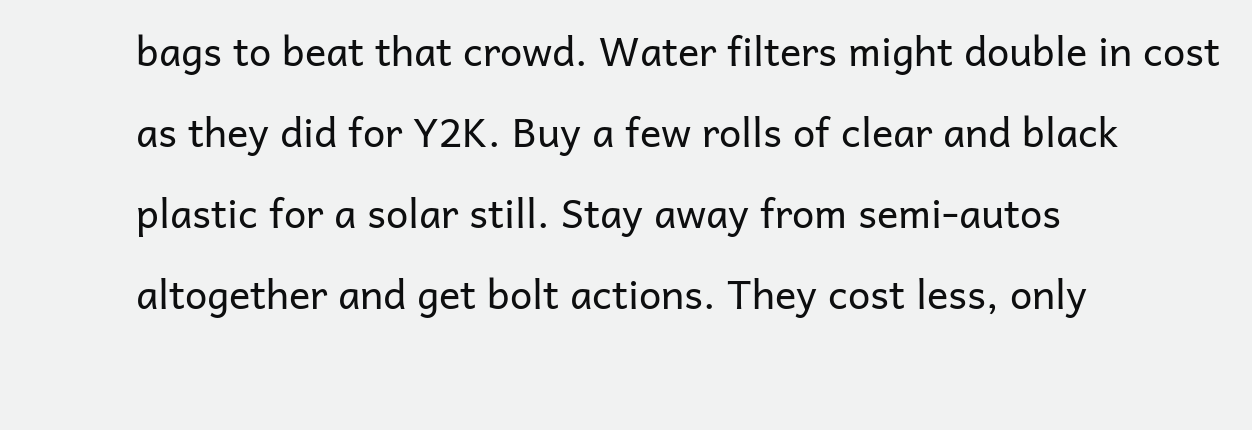bags to beat that crowd. Water filters might double in cost as they did for Y2K. Buy a few rolls of clear and black plastic for a solar still. Stay away from semi-autos altogether and get bolt actions. They cost less, only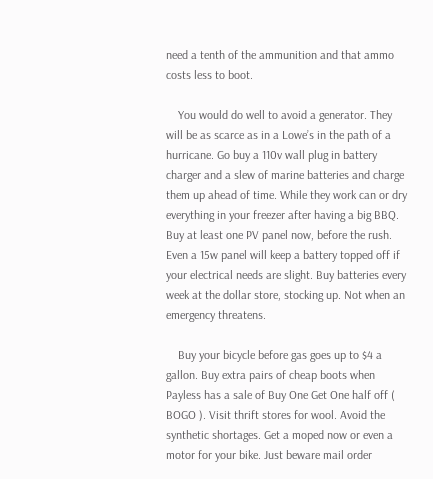need a tenth of the ammunition and that ammo costs less to boot.

    You would do well to avoid a generator. They will be as scarce as in a Lowe’s in the path of a hurricane. Go buy a 110v wall plug in battery charger and a slew of marine batteries and charge them up ahead of time. While they work can or dry everything in your freezer after having a big BBQ. Buy at least one PV panel now, before the rush. Even a 15w panel will keep a battery topped off if your electrical needs are slight. Buy batteries every week at the dollar store, stocking up. Not when an emergency threatens.

    Buy your bicycle before gas goes up to $4 a gallon. Buy extra pairs of cheap boots when Payless has a sale of Buy One Get One half off ( BOGO ). Visit thrift stores for wool. Avoid the synthetic shortages. Get a moped now or even a motor for your bike. Just beware mail order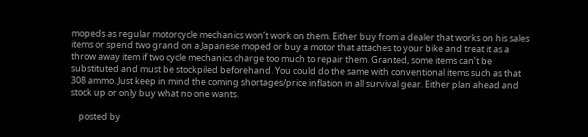mopeds as regular motorcycle mechanics won’t work on them. Either buy from a dealer that works on his sales items or spend two grand on a Japanese moped or buy a motor that attaches to your bike and treat it as a throw away item if two cycle mechanics charge too much to repair them. Granted, some items can’t be substituted and must be stockpiled beforehand. You could do the same with conventional items such as that 308 ammo. Just keep in mind the coming shortages/price inflation in all survival gear. Either plan ahead and stock up or only buy what no one wants.

    posted by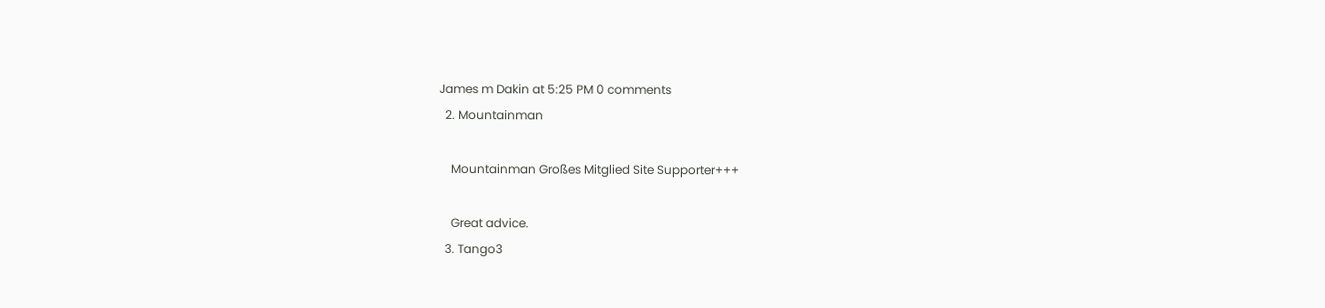James m Dakin at 5:25 PM 0 comments
  2. Mountainman

    Mountainman Großes Mitglied Site Supporter+++

    Great advice.
  3. Tango3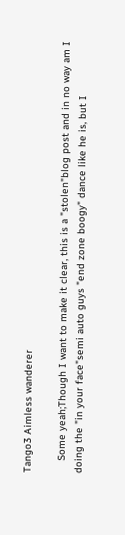Tango3 Aimless wanderer

    Some yeah;Though I want to make it clear, this is a "stolen"blog post and in no way am I doing the "in your face"semi auto guys "end zone boogy" dance like he is, but I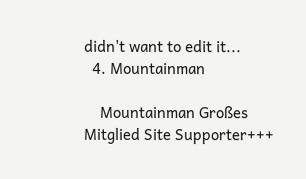didn't want to edit it...
  4. Mountainman

    Mountainman Großes Mitglied Site Supporter+++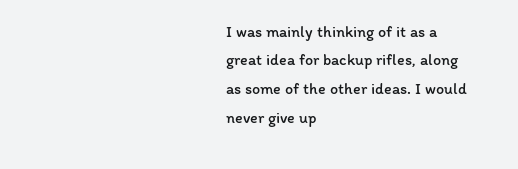I was mainly thinking of it as a great idea for backup rifles, along as some of the other ideas. I would never give up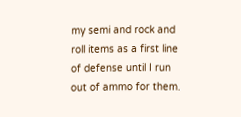my semi and rock and roll items as a first line of defense until I run out of ammo for them.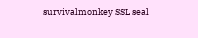survivalmonkey SSL seal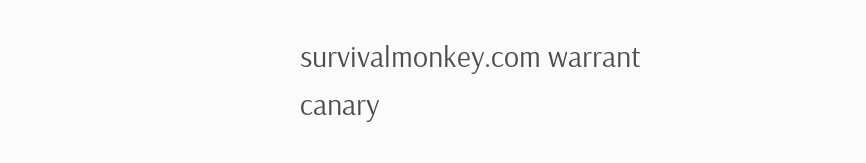survivalmonkey.com warrant canary